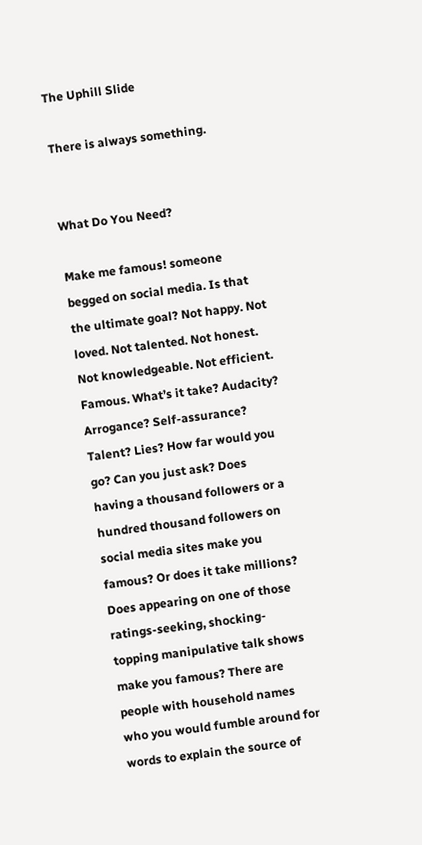The Uphill Slide

There is always something.


What Do You Need?

Make me famous! someone begged on social media. Is that the ultimate goal? Not happy. Not loved. Not talented. Not honest. Not knowledgeable. Not efficient. Famous. What’s it take? Audacity? Arrogance? Self-assurance? Talent? Lies? How far would you go? Can you just ask? Does having a thousand followers or a hundred thousand followers on social media sites make you famous? Or does it take millions? Does appearing on one of those ratings-seeking, shocking-topping manipulative talk shows make you famous? There are people with household names who you would fumble around for words to explain the source of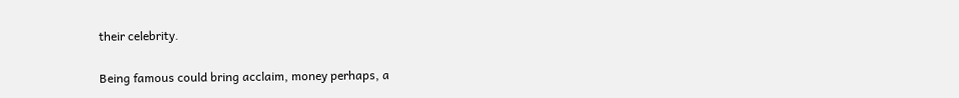their celebrity.

Being famous could bring acclaim, money perhaps, a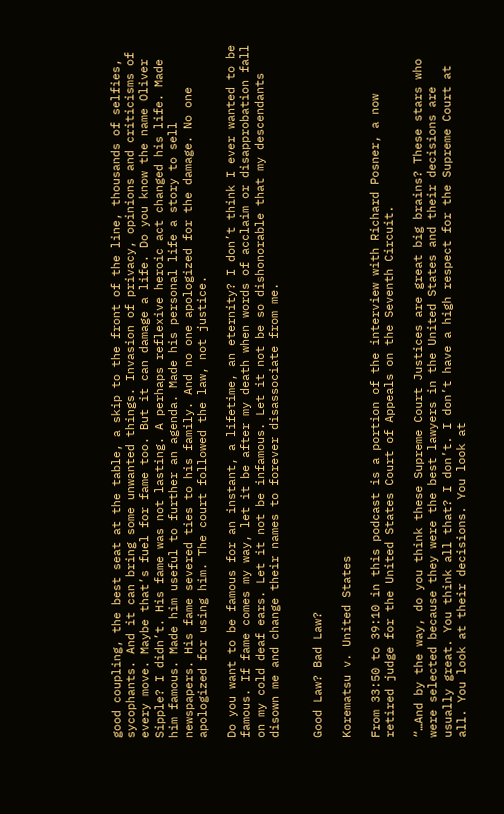good coupling, the best seat at the table, a skip to the front of the line, thousands of selfies, sycophants. And it can bring some unwanted things. Invasion of privacy, opinions and criticisms of every move. Maybe that’s fuel for fame too. But it can damage a life. Do you know the name Oliver Sipple? I didn’t. His fame was not lasting. A perhaps reflexive heroic act changed his life. Made him famous. Made him useful to further an agenda. Made his personal life a story to sell newspapers. His fame severed ties to his family. And no one apologized for the damage. No one apologized for using him. The court followed the law, not justice.

Do you want to be famous for an instant, a lifetime, an eternity? I don’t think I ever wanted to be famous. If fame comes my way, let it be after my death when words of acclaim or disapprobation fall on my cold deaf ears. Let it not be infamous. Let it not be so dishonorable that my descendants disown me and change their names to forever disassociate from me.


Good Law? Bad Law?

Korematsu v. United States

From 33:50 to 39:10 in this podcast is a portion of the interview with Richard Posner, a now retired judge for the United States Court of Appeals on the Seventh Circuit.

“…And by the way, do you think these Supreme Court Justices are great big brains? These stars who were selected because they were the best lawyers in the United States and their decisions are usually great. You think all that? I don’t. I don’t have a high respect for the Supreme Court at all. You look at their decisions. You look at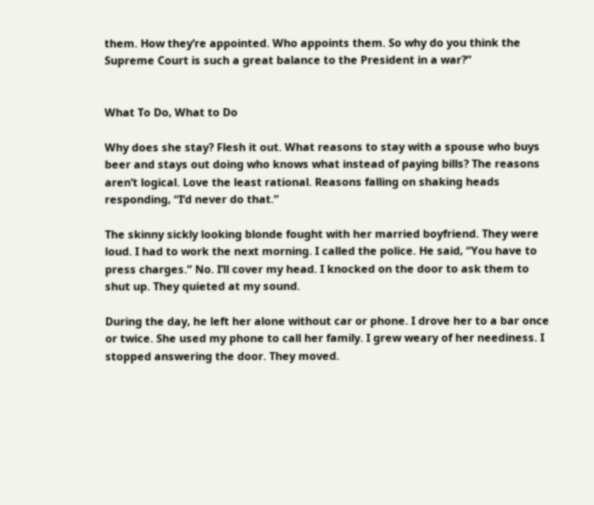them. How they’re appointed. Who appoints them. So why do you think the Supreme Court is such a great balance to the President in a war?”


What To Do, What to Do

Why does she stay? Flesh it out. What reasons to stay with a spouse who buys beer and stays out doing who knows what instead of paying bills? The reasons aren’t logical. Love the least rational. Reasons falling on shaking heads responding, “I’d never do that.”

The skinny sickly looking blonde fought with her married boyfriend. They were loud. I had to work the next morning. I called the police. He said, “You have to press charges.” No. I’ll cover my head. I knocked on the door to ask them to shut up. They quieted at my sound.

During the day, he left her alone without car or phone. I drove her to a bar once or twice. She used my phone to call her family. I grew weary of her neediness. I stopped answering the door. They moved.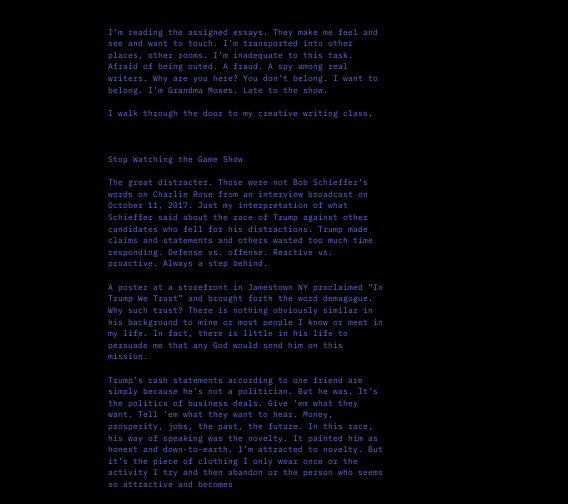I’m reading the assigned essays. They make me feel and see and want to touch. I’m transported into other places, other rooms. I’m inadequate to this task. Afraid of being outed. A fraud. A spy among real writers. Why are you here? You don’t belong. I want to belong. I’m Grandma Moses. Late to the show.

I walk through the door to my creative writing class.



Stop Watching the Game Show

The great distracter. Those were not Bob Schieffer’s words on Charlie Rose from an interview broadcast on October 11, 2017. Just my interpretation of what Schieffer said about the race of Trump against other candidates who fell for his distractions. Trump made claims and statements and others wasted too much time responding. Defense vs. offense. Reactive vs. proactive. Always a step behind.

A poster at a storefront in Jamestown NY proclaimed “In Trump We Trust” and brought forth the word demagogue. Why such trust? There is nothing obviously similar in his background to mine or most people I know or meet in my life. In fact, there is little in his life to persuade me that any God would send him on this mission.

Trump’s rash statements according to one friend are simply because he’s not a politician. But he was. It’s the politics of business deals. Give ’em what they want. Tell ’em what they want to hear. Money, prosperity, jobs, the past, the future. In this race, his way of speaking was the novelty. It painted him as honest and down-to-earth. I’m attracted to novelty. But it’s the piece of clothing I only wear once or the activity I try and then abandon or the person who seems so attractive and becomes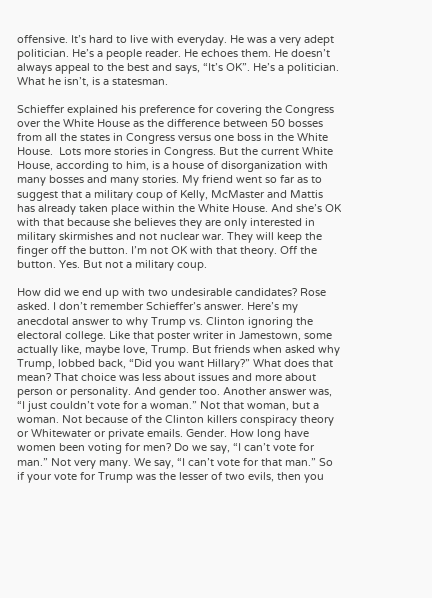offensive. It’s hard to live with everyday. He was a very adept politician. He’s a people reader. He echoes them. He doesn’t always appeal to the best and says, “It’s OK”. He’s a politician. What he isn’t, is a statesman.

Schieffer explained his preference for covering the Congress over the White House as the difference between 50 bosses from all the states in Congress versus one boss in the White House.  Lots more stories in Congress. But the current White House, according to him, is a house of disorganization with many bosses and many stories. My friend went so far as to suggest that a military coup of Kelly, McMaster and Mattis has already taken place within the White House. And she’s OK with that because she believes they are only interested in military skirmishes and not nuclear war. They will keep the finger off the button. I’m not OK with that theory. Off the button. Yes. But not a military coup.

How did we end up with two undesirable candidates? Rose asked. I don’t remember Schieffer’s answer. Here’s my anecdotal answer to why Trump vs. Clinton ignoring the electoral college. Like that poster writer in Jamestown, some actually like, maybe love, Trump. But friends when asked why Trump, lobbed back, “Did you want Hillary?” What does that mean? That choice was less about issues and more about person or personality. And gender too. Another answer was, “I just couldn’t vote for a woman.” Not that woman, but a woman. Not because of the Clinton killers conspiracy theory or Whitewater or private emails. Gender. How long have women been voting for men? Do we say, “I can’t vote for man.” Not very many. We say, “I can’t vote for that man.” So if your vote for Trump was the lesser of two evils, then you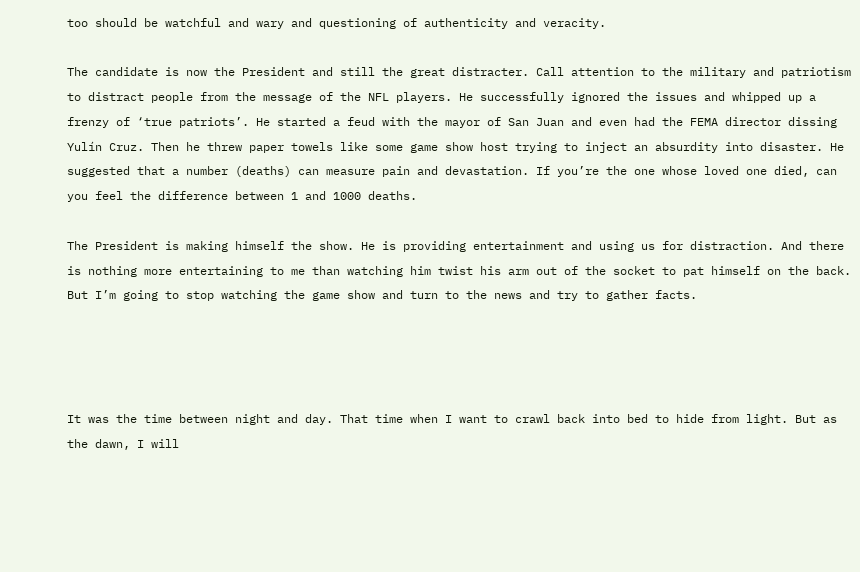too should be watchful and wary and questioning of authenticity and veracity.

The candidate is now the President and still the great distracter. Call attention to the military and patriotism to distract people from the message of the NFL players. He successfully ignored the issues and whipped up a frenzy of ‘true patriots’. He started a feud with the mayor of San Juan and even had the FEMA director dissing Yulín Cruz. Then he threw paper towels like some game show host trying to inject an absurdity into disaster. He suggested that a number (deaths) can measure pain and devastation. If you’re the one whose loved one died, can you feel the difference between 1 and 1000 deaths.

The President is making himself the show. He is providing entertainment and using us for distraction. And there is nothing more entertaining to me than watching him twist his arm out of the socket to pat himself on the back. But I’m going to stop watching the game show and turn to the news and try to gather facts.




It was the time between night and day. That time when I want to crawl back into bed to hide from light. But as the dawn, I will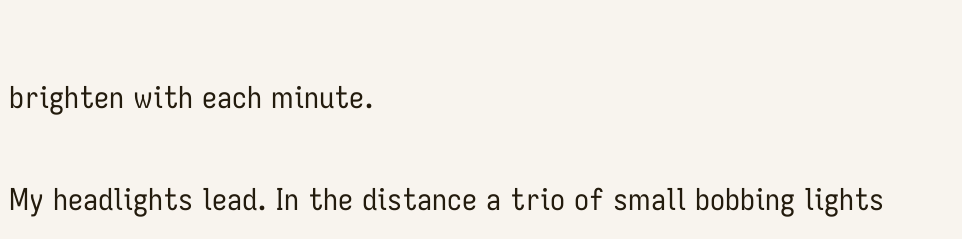brighten with each minute.

My headlights lead. In the distance a trio of small bobbing lights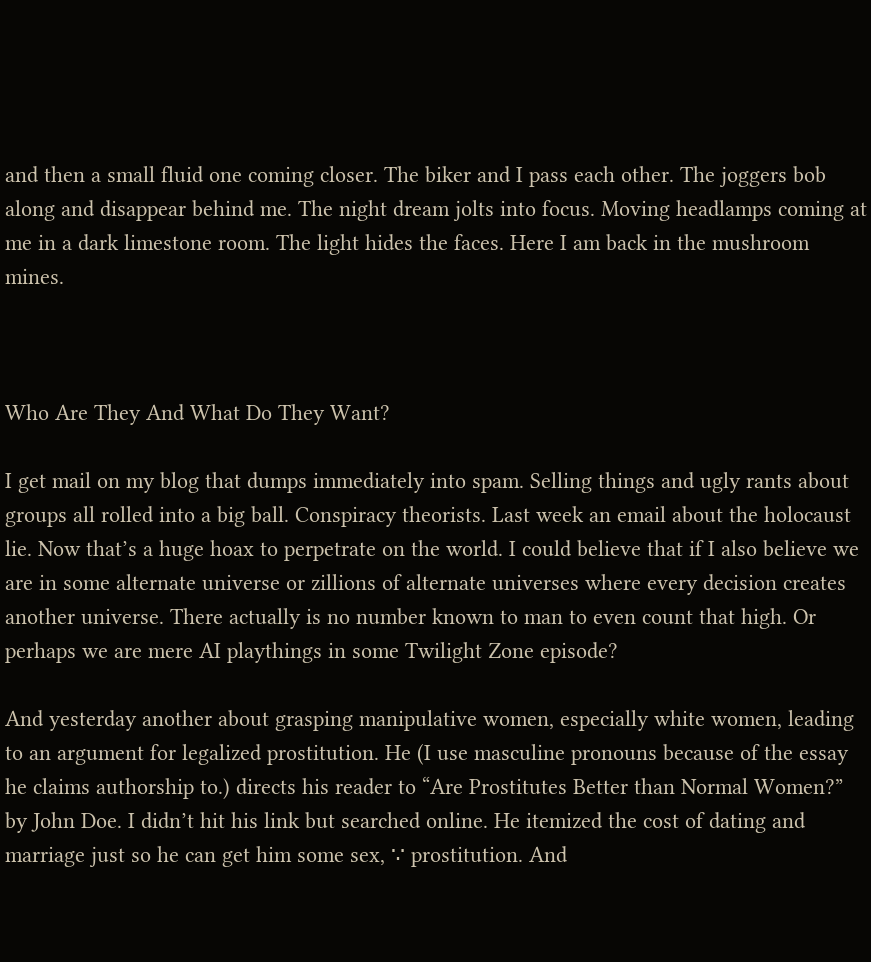and then a small fluid one coming closer. The biker and I pass each other. The joggers bob along and disappear behind me. The night dream jolts into focus. Moving headlamps coming at me in a dark limestone room. The light hides the faces. Here I am back in the mushroom mines.



Who Are They And What Do They Want?

I get mail on my blog that dumps immediately into spam. Selling things and ugly rants about groups all rolled into a big ball. Conspiracy theorists. Last week an email about the holocaust lie. Now that’s a huge hoax to perpetrate on the world. I could believe that if I also believe we are in some alternate universe or zillions of alternate universes where every decision creates another universe. There actually is no number known to man to even count that high. Or perhaps we are mere AI playthings in some Twilight Zone episode?

And yesterday another about grasping manipulative women, especially white women, leading to an argument for legalized prostitution. He (I use masculine pronouns because of the essay he claims authorship to.) directs his reader to “Are Prostitutes Better than Normal Women?” by John Doe. I didn’t hit his link but searched online. He itemized the cost of dating and marriage just so he can get him some sex, ∵ prostitution. And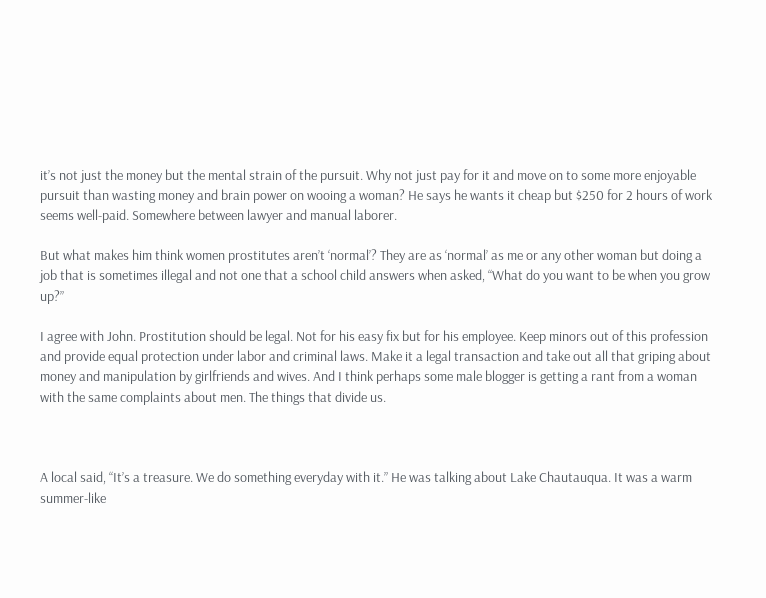it’s not just the money but the mental strain of the pursuit. Why not just pay for it and move on to some more enjoyable pursuit than wasting money and brain power on wooing a woman? He says he wants it cheap but $250 for 2 hours of work seems well-paid. Somewhere between lawyer and manual laborer.

But what makes him think women prostitutes aren’t ‘normal’? They are as ‘normal’ as me or any other woman but doing a job that is sometimes illegal and not one that a school child answers when asked, “What do you want to be when you grow up?”

I agree with John. Prostitution should be legal. Not for his easy fix but for his employee. Keep minors out of this profession and provide equal protection under labor and criminal laws. Make it a legal transaction and take out all that griping about money and manipulation by girlfriends and wives. And I think perhaps some male blogger is getting a rant from a woman with the same complaints about men. The things that divide us.



A local said, “It’s a treasure. We do something everyday with it.” He was talking about Lake Chautauqua. It was a warm summer-like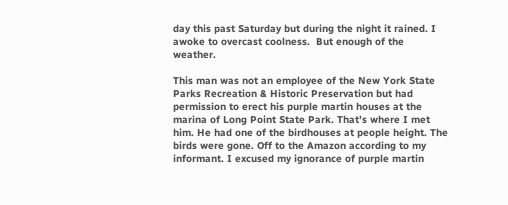day this past Saturday but during the night it rained. I awoke to overcast coolness.  But enough of the weather.

This man was not an employee of the New York State Parks Recreation & Historic Preservation but had permission to erect his purple martin houses at the marina of Long Point State Park. That’s where I met him. He had one of the birdhouses at people height. The birds were gone. Off to the Amazon according to my informant. I excused my ignorance of purple martin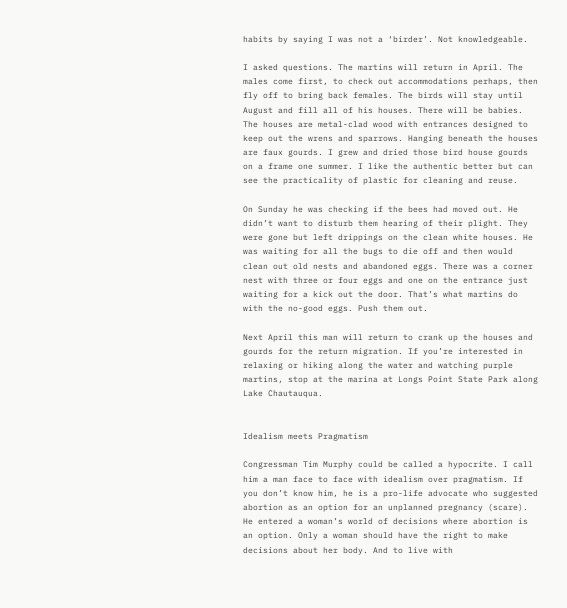habits by saying I was not a ‘birder’. Not knowledgeable.

I asked questions. The martins will return in April. The males come first, to check out accommodations perhaps, then fly off to bring back females. The birds will stay until August and fill all of his houses. There will be babies. The houses are metal-clad wood with entrances designed to keep out the wrens and sparrows. Hanging beneath the houses are faux gourds. I grew and dried those bird house gourds on a frame one summer. I like the authentic better but can see the practicality of plastic for cleaning and reuse.

On Sunday he was checking if the bees had moved out. He didn’t want to disturb them hearing of their plight. They were gone but left drippings on the clean white houses. He was waiting for all the bugs to die off and then would clean out old nests and abandoned eggs. There was a corner nest with three or four eggs and one on the entrance just waiting for a kick out the door. That’s what martins do with the no-good eggs. Push them out.

Next April this man will return to crank up the houses and gourds for the return migration. If you’re interested in relaxing or hiking along the water and watching purple martins, stop at the marina at Longs Point State Park along Lake Chautauqua.


Idealism meets Pragmatism

Congressman Tim Murphy could be called a hypocrite. I call him a man face to face with idealism over pragmatism. If you don’t know him, he is a pro-life advocate who suggested abortion as an option for an unplanned pregnancy (scare). He entered a woman’s world of decisions where abortion is an option. Only a woman should have the right to make decisions about her body. And to live with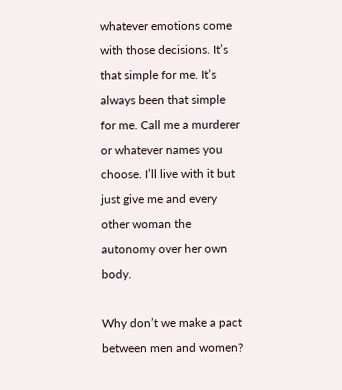whatever emotions come with those decisions. It’s that simple for me. It’s always been that simple for me. Call me a murderer or whatever names you choose. I’ll live with it but just give me and every other woman the autonomy over her own body.

Why don’t we make a pact between men and women?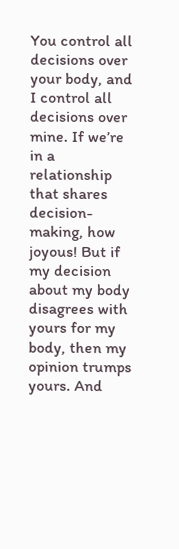You control all decisions over your body, and I control all decisions over mine. If we’re in a relationship that shares decision-making, how joyous! But if my decision about my body disagrees with yours for my body, then my opinion trumps yours. And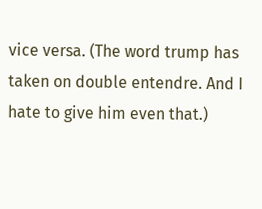vice versa. (The word trump has taken on double entendre. And I hate to give him even that.)